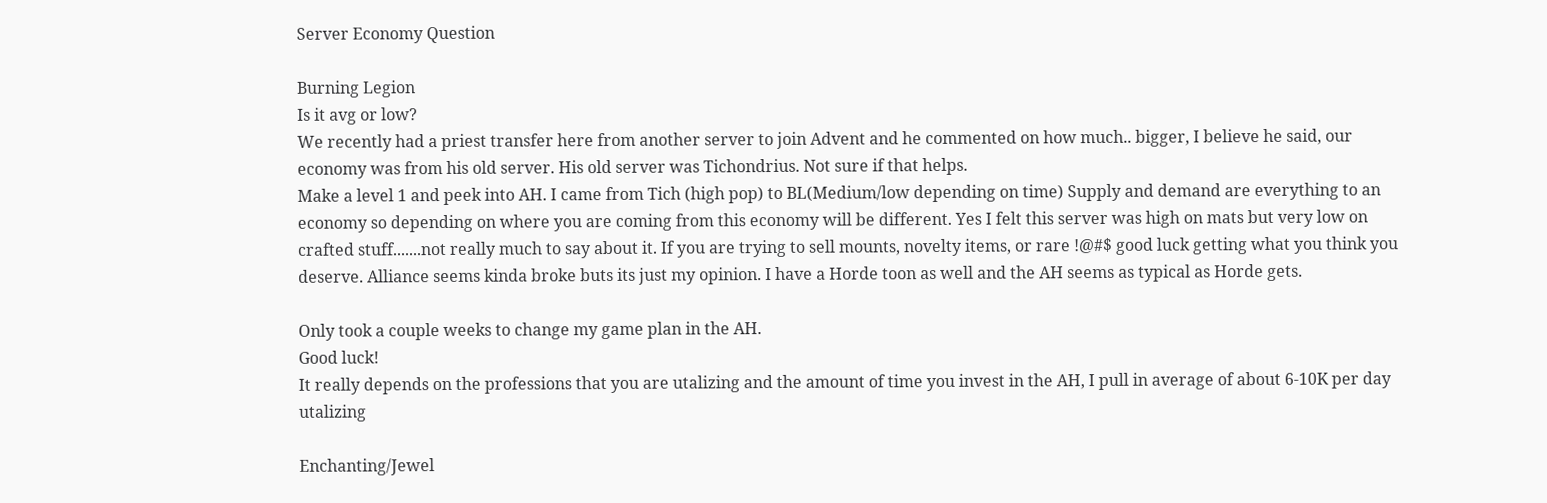Server Economy Question

Burning Legion
Is it avg or low?
We recently had a priest transfer here from another server to join Advent and he commented on how much.. bigger, I believe he said, our economy was from his old server. His old server was Tichondrius. Not sure if that helps.
Make a level 1 and peek into AH. I came from Tich (high pop) to BL(Medium/low depending on time) Supply and demand are everything to an economy so depending on where you are coming from this economy will be different. Yes I felt this server was high on mats but very low on crafted stuff.......not really much to say about it. If you are trying to sell mounts, novelty items, or rare !@#$ good luck getting what you think you deserve. Alliance seems kinda broke buts its just my opinion. I have a Horde toon as well and the AH seems as typical as Horde gets.

Only took a couple weeks to change my game plan in the AH.
Good luck!
It really depends on the professions that you are utalizing and the amount of time you invest in the AH, I pull in average of about 6-10K per day utalizing

Enchanting/Jewel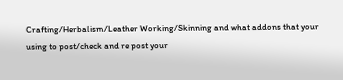Crafting/Herbalism/Leather Working/Skinning and what addons that your using to post/check and re post your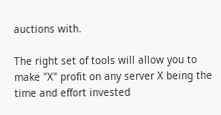auctions with.

The right set of tools will allow you to make "X" profit on any server X being the time and effort invested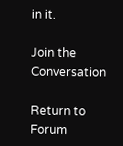in it.

Join the Conversation

Return to Forum